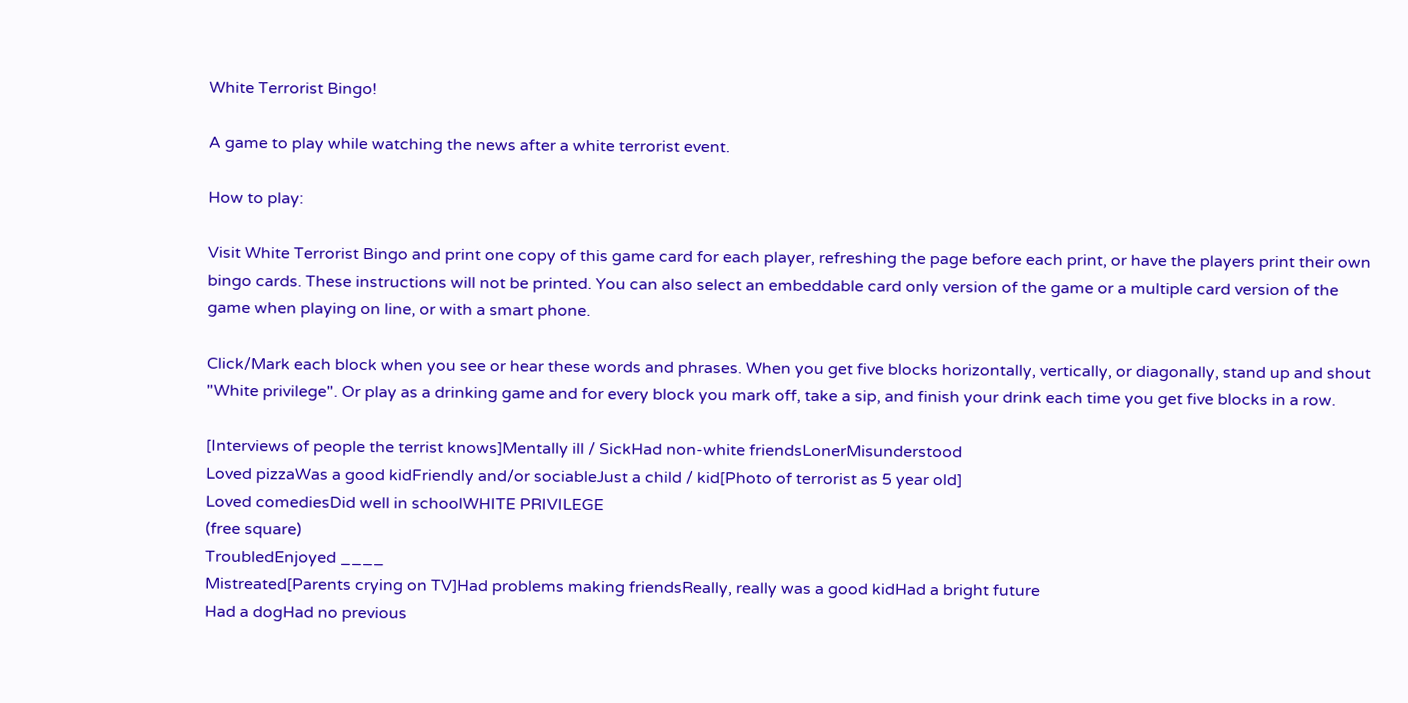White Terrorist Bingo!

A game to play while watching the news after a white terrorist event.

How to play:

Visit White Terrorist Bingo and print one copy of this game card for each player, refreshing the page before each print, or have the players print their own bingo cards. These instructions will not be printed. You can also select an embeddable card only version of the game or a multiple card version of the game when playing on line, or with a smart phone.

Click/Mark each block when you see or hear these words and phrases. When you get five blocks horizontally, vertically, or diagonally, stand up and shout "White privilege". Or play as a drinking game and for every block you mark off, take a sip, and finish your drink each time you get five blocks in a row.

[Interviews of people the terrist knows]Mentally ill / SickHad non-white friendsLonerMisunderstood
Loved pizzaWas a good kidFriendly and/or sociableJust a child / kid[Photo of terrorist as 5 year old]
Loved comediesDid well in schoolWHITE PRIVILEGE
(free square)
TroubledEnjoyed ____
Mistreated[Parents crying on TV]Had problems making friendsReally, really was a good kidHad a bright future
Had a dogHad no previous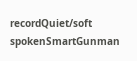recordQuiet/soft spokenSmartGunman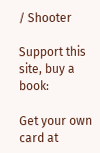/ Shooter

Support this site, buy a book:

Get your own card at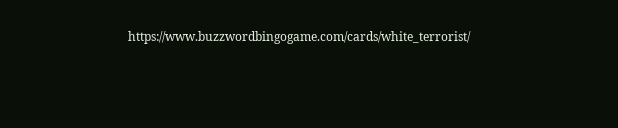https://www.buzzwordbingogame.com/cards/white_terrorist/